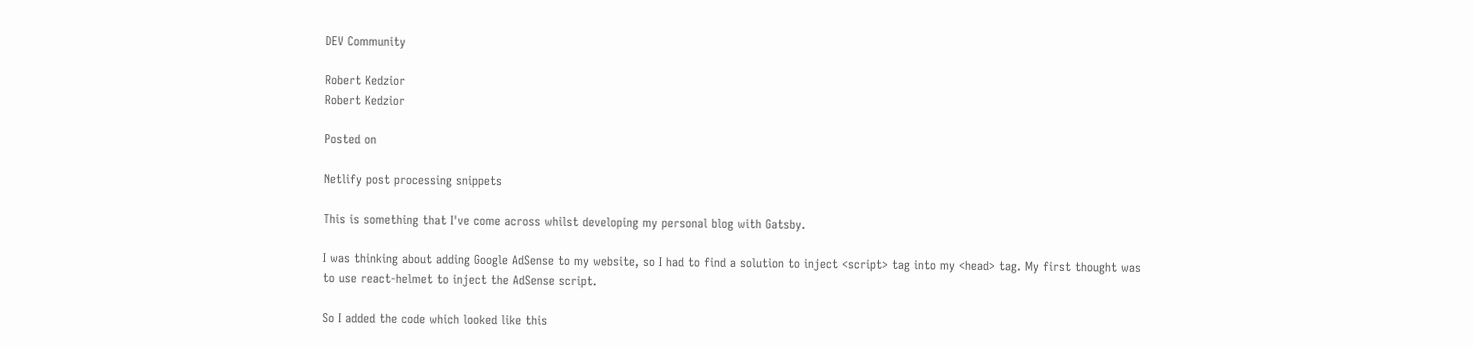DEV Community

Robert Kedzior
Robert Kedzior

Posted on

Netlify post processing snippets

This is something that I've come across whilst developing my personal blog with Gatsby.

I was thinking about adding Google AdSense to my website, so I had to find a solution to inject <script> tag into my <head> tag. My first thought was to use react-helmet to inject the AdSense script.

So I added the code which looked like this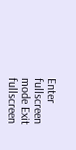Enter fullscreen mode Exit fullscreen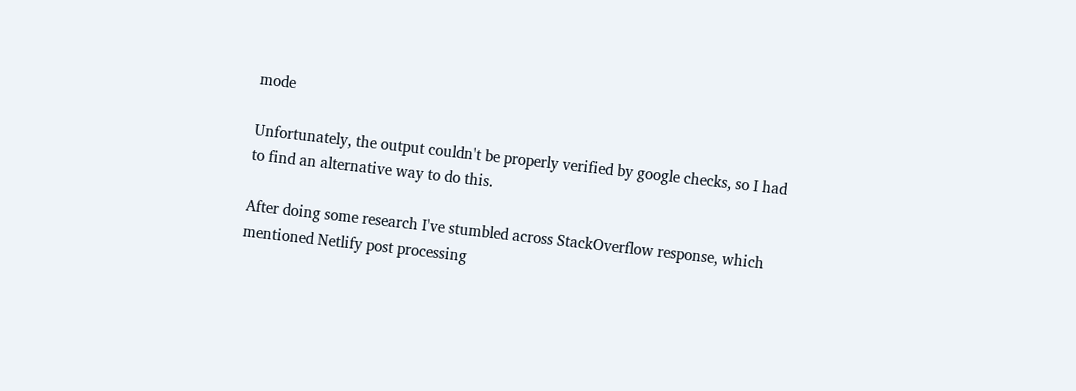mode

Unfortunately, the output couldn't be properly verified by google checks, so I had to find an alternative way to do this.

After doing some research I've stumbled across StackOverflow response, which mentioned Netlify post processing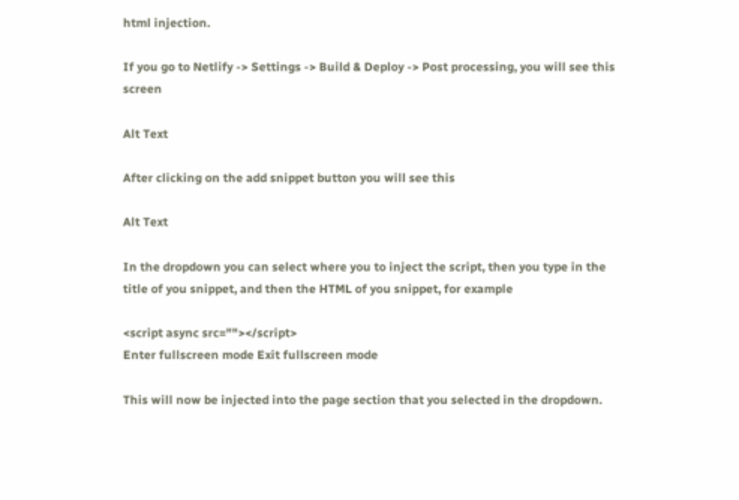html injection.

If you go to Netlify -> Settings -> Build & Deploy -> Post processing, you will see this screen

Alt Text

After clicking on the add snippet button you will see this

Alt Text

In the dropdown you can select where you to inject the script, then you type in the title of you snippet, and then the HTML of you snippet, for example

<script async src=""></script>
Enter fullscreen mode Exit fullscreen mode

This will now be injected into the page section that you selected in the dropdown.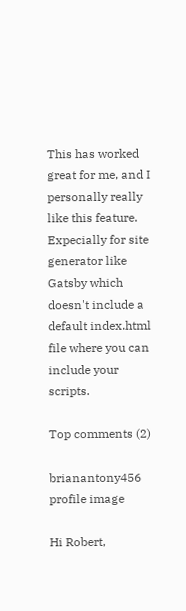This has worked great for me, and I personally really like this feature. Expecially for site generator like Gatsby which doesn't include a default index.html file where you can include your scripts.

Top comments (2)

brianantony456 profile image

Hi Robert,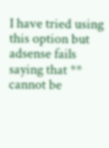I have tried using this option but adsense fails saying that ** cannot be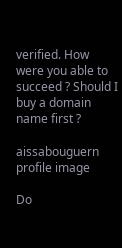verified. How were you able to succeed ? Should I buy a domain name first ?

aissabouguern profile image

Do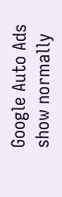Google Auto Ads show normally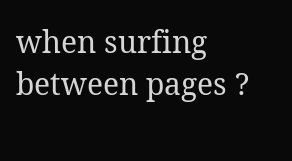when surfing between pages ?